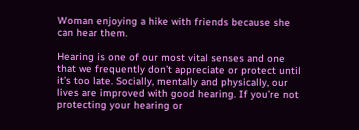Woman enjoying a hike with friends because she can hear them.

Hearing is one of our most vital senses and one that we frequently don’t appreciate or protect until it’s too late. Socially, mentally and physically, our lives are improved with good hearing. If you’re not protecting your hearing or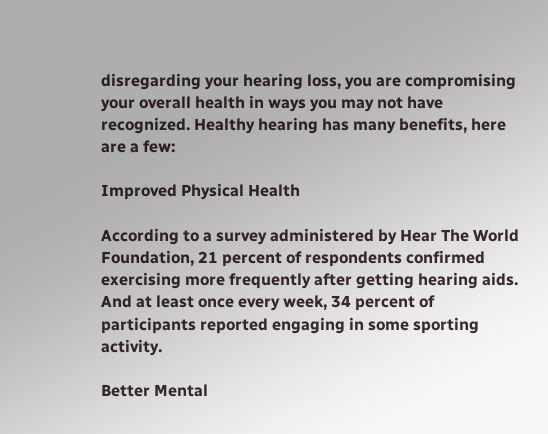disregarding your hearing loss, you are compromising your overall health in ways you may not have recognized. Healthy hearing has many benefits, here are a few:

Improved Physical Health

According to a survey administered by Hear The World Foundation, 21 percent of respondents confirmed exercising more frequently after getting hearing aids. And at least once every week, 34 percent of participants reported engaging in some sporting activity.

Better Mental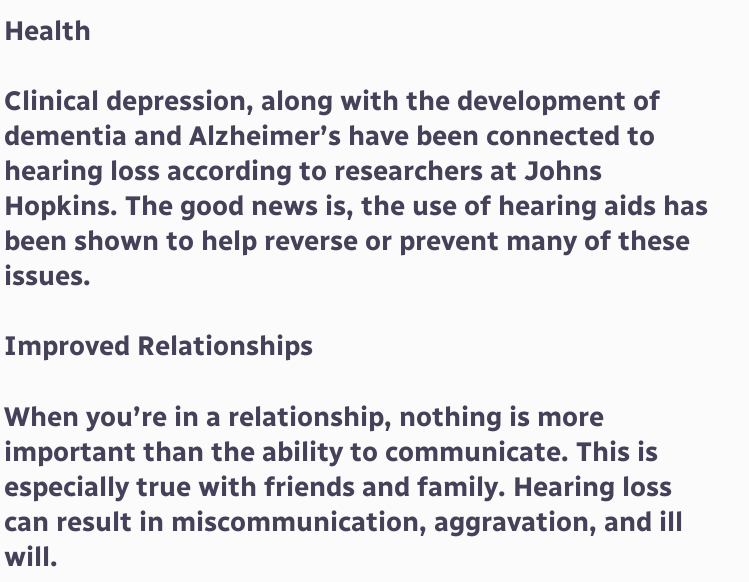Health

Clinical depression, along with the development of dementia and Alzheimer’s have been connected to hearing loss according to researchers at Johns Hopkins. The good news is, the use of hearing aids has been shown to help reverse or prevent many of these issues.

Improved Relationships

When you’re in a relationship, nothing is more important than the ability to communicate. This is especially true with friends and family. Hearing loss can result in miscommunication, aggravation, and ill will.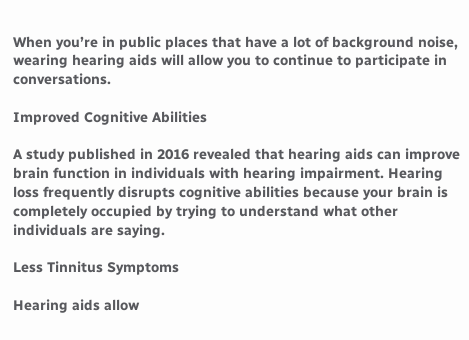When you’re in public places that have a lot of background noise, wearing hearing aids will allow you to continue to participate in conversations.

Improved Cognitive Abilities

A study published in 2016 revealed that hearing aids can improve brain function in individuals with hearing impairment. Hearing loss frequently disrupts cognitive abilities because your brain is completely occupied by trying to understand what other individuals are saying.

Less Tinnitus Symptoms

Hearing aids allow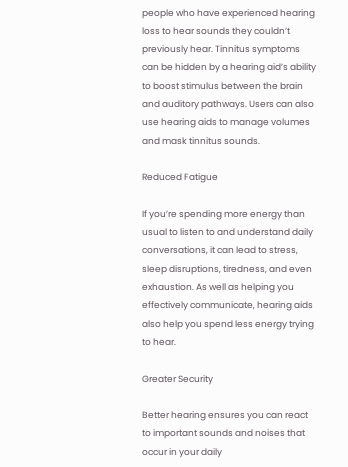people who have experienced hearing loss to hear sounds they couldn’t previously hear. Tinnitus symptoms can be hidden by a hearing aid’s ability to boost stimulus between the brain and auditory pathways. Users can also use hearing aids to manage volumes and mask tinnitus sounds.

Reduced Fatigue

If you’re spending more energy than usual to listen to and understand daily conversations, it can lead to stress, sleep disruptions, tiredness, and even exhaustion. As well as helping you effectively communicate, hearing aids also help you spend less energy trying to hear.

Greater Security

Better hearing ensures you can react to important sounds and noises that occur in your daily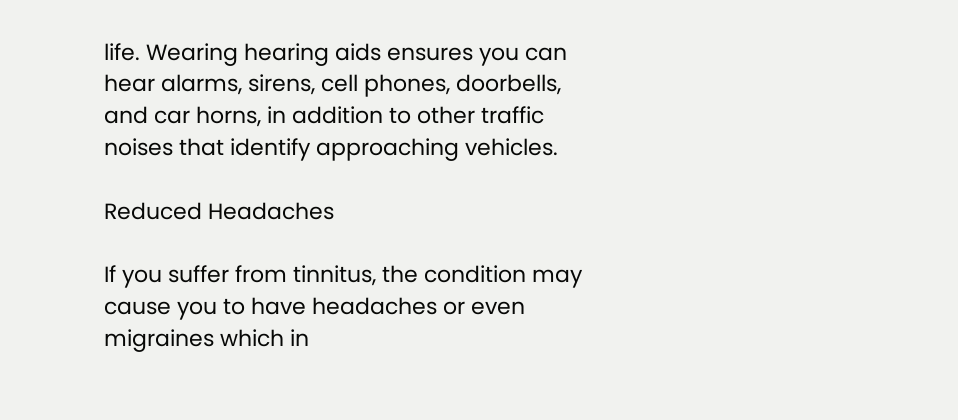life. Wearing hearing aids ensures you can hear alarms, sirens, cell phones, doorbells, and car horns, in addition to other traffic noises that identify approaching vehicles.

Reduced Headaches

If you suffer from tinnitus, the condition may cause you to have headaches or even migraines which in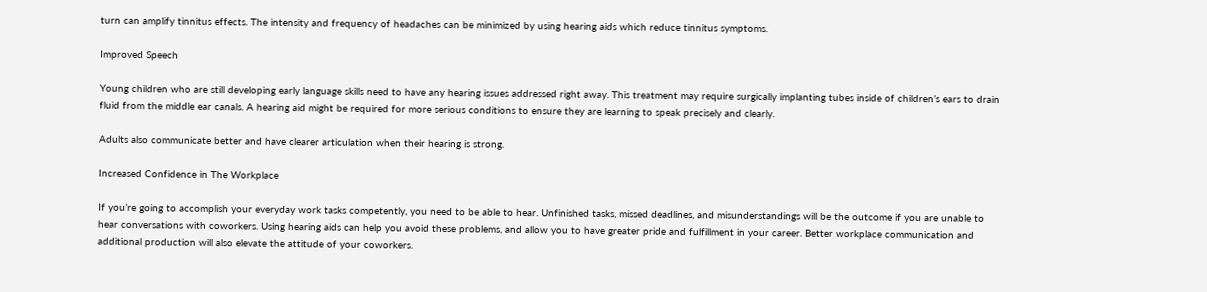turn can amplify tinnitus effects. The intensity and frequency of headaches can be minimized by using hearing aids which reduce tinnitus symptoms.

Improved Speech

Young children who are still developing early language skills need to have any hearing issues addressed right away. This treatment may require surgically implanting tubes inside of children’s ears to drain fluid from the middle ear canals. A hearing aid might be required for more serious conditions to ensure they are learning to speak precisely and clearly.

Adults also communicate better and have clearer articulation when their hearing is strong.

Increased Confidence in The Workplace

If you’re going to accomplish your everyday work tasks competently, you need to be able to hear. Unfinished tasks, missed deadlines, and misunderstandings will be the outcome if you are unable to hear conversations with coworkers. Using hearing aids can help you avoid these problems, and allow you to have greater pride and fulfillment in your career. Better workplace communication and additional production will also elevate the attitude of your coworkers.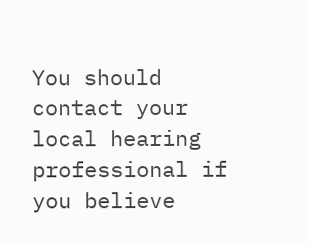You should contact your local hearing professional if you believe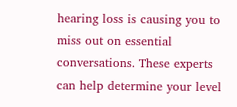hearing loss is causing you to miss out on essential conversations. These experts can help determine your level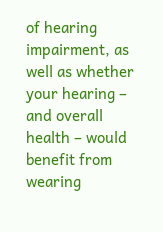of hearing impairment, as well as whether your hearing – and overall health – would benefit from wearing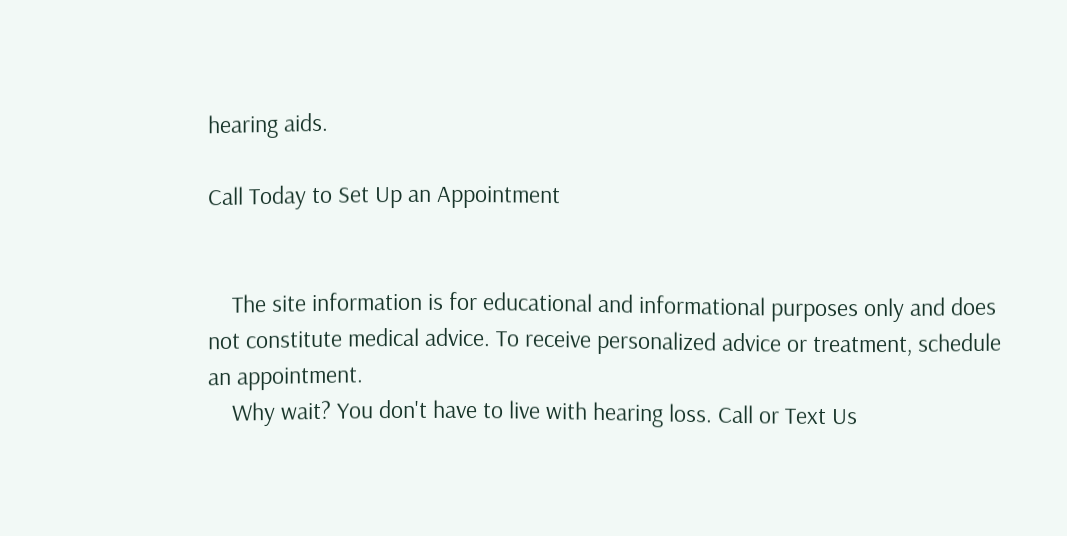hearing aids.

Call Today to Set Up an Appointment


    The site information is for educational and informational purposes only and does not constitute medical advice. To receive personalized advice or treatment, schedule an appointment.
    Why wait? You don't have to live with hearing loss. Call or Text Us